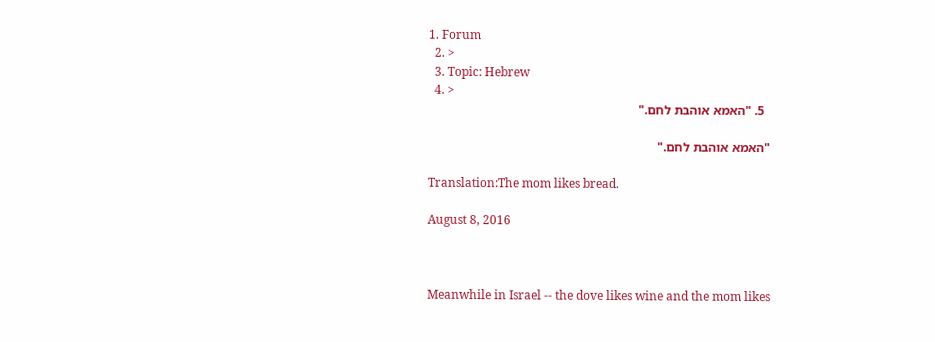1. Forum
  2. >
  3. Topic: Hebrew
  4. >
  5. "האמא אוהבת לחם."

"האמא אוהבת לחם."

Translation:The mom likes bread.

August 8, 2016



Meanwhile in Israel -- the dove likes wine and the mom likes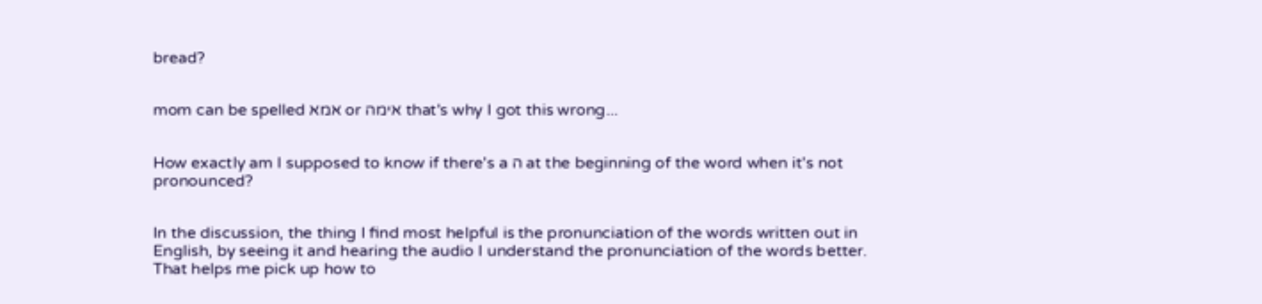bread?


mom can be spelled אמא or אימה that's why I got this wrong...


How exactly am I supposed to know if there's a ה at the beginning of the word when it's not pronounced?


In the discussion, the thing I find most helpful is the pronunciation of the words written out in English, by seeing it and hearing the audio I understand the pronunciation of the words better. That helps me pick up how to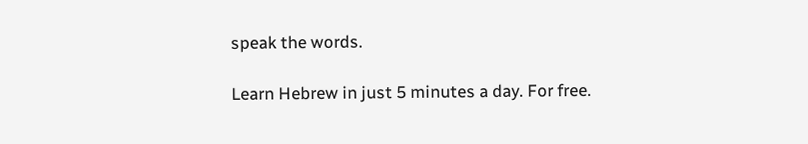speak the words.

Learn Hebrew in just 5 minutes a day. For free.